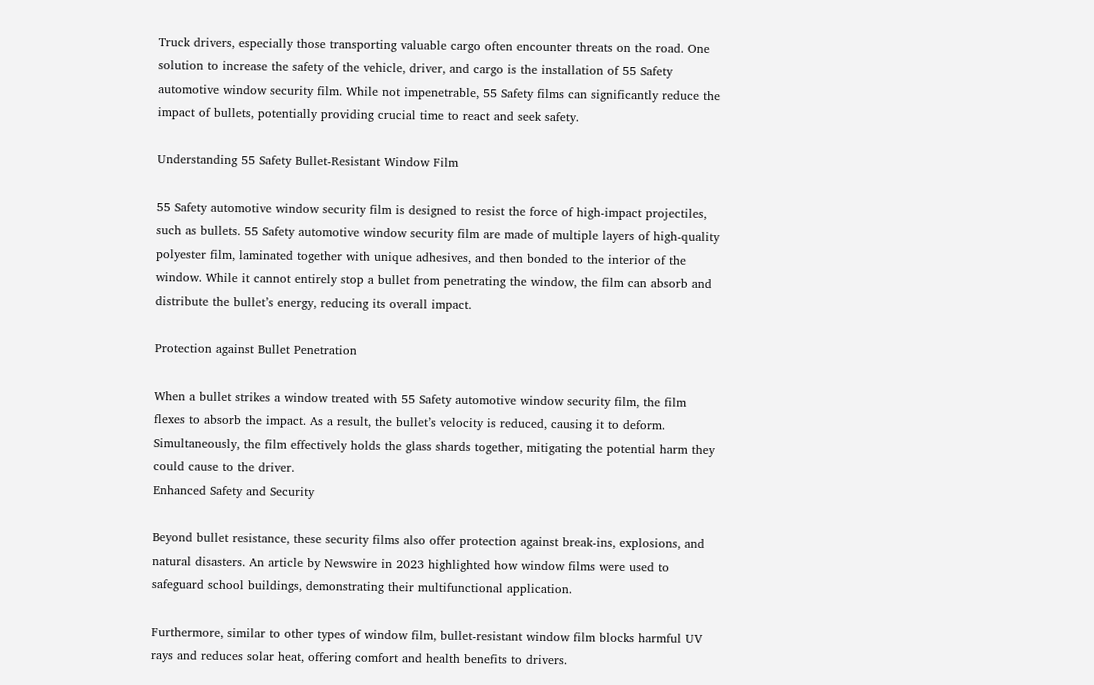Truck drivers, especially those transporting valuable cargo often encounter threats on the road. One solution to increase the safety of the vehicle, driver, and cargo is the installation of 55 Safety automotive window security film. While not impenetrable, 55 Safety films can significantly reduce the impact of bullets, potentially providing crucial time to react and seek safety.

Understanding 55 Safety Bullet-Resistant Window Film

55 Safety automotive window security film is designed to resist the force of high-impact projectiles, such as bullets. 55 Safety automotive window security film are made of multiple layers of high-quality polyester film, laminated together with unique adhesives, and then bonded to the interior of the window. While it cannot entirely stop a bullet from penetrating the window, the film can absorb and distribute the bullet’s energy, reducing its overall impact.

Protection against Bullet Penetration

When a bullet strikes a window treated with 55 Safety automotive window security film, the film flexes to absorb the impact. As a result, the bullet’s velocity is reduced, causing it to deform. Simultaneously, the film effectively holds the glass shards together, mitigating the potential harm they could cause to the driver.
Enhanced Safety and Security

Beyond bullet resistance, these security films also offer protection against break-ins, explosions, and natural disasters. An article by Newswire in 2023 highlighted how window films were used to safeguard school buildings, demonstrating their multifunctional application.

Furthermore, similar to other types of window film, bullet-resistant window film blocks harmful UV rays and reduces solar heat, offering comfort and health benefits to drivers.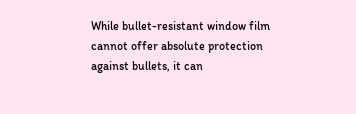While bullet-resistant window film cannot offer absolute protection against bullets, it can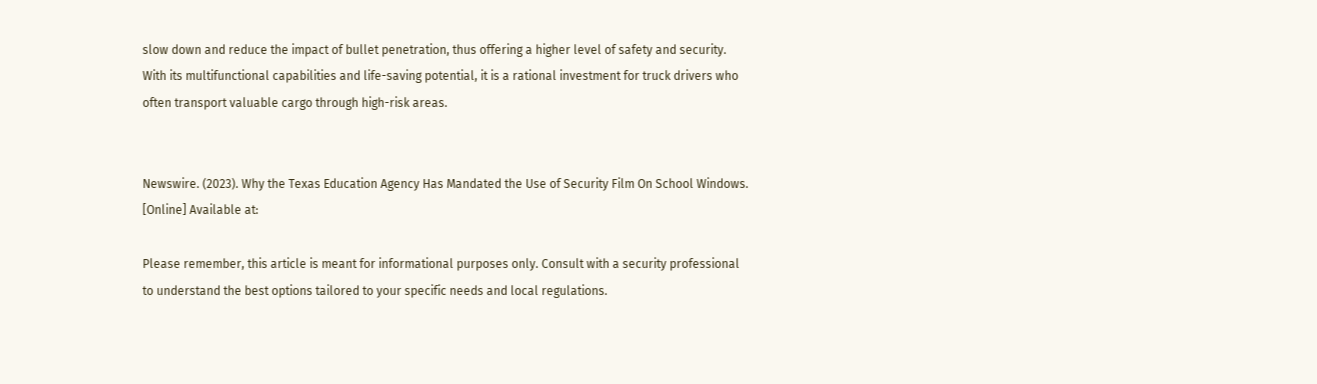slow down and reduce the impact of bullet penetration, thus offering a higher level of safety and security. With its multifunctional capabilities and life-saving potential, it is a rational investment for truck drivers who often transport valuable cargo through high-risk areas.


Newswire. (2023). Why the Texas Education Agency Has Mandated the Use of Security Film On School Windows. [Online] Available at:

Please remember, this article is meant for informational purposes only. Consult with a security professional to understand the best options tailored to your specific needs and local regulations.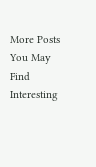More Posts You May Find Interesting